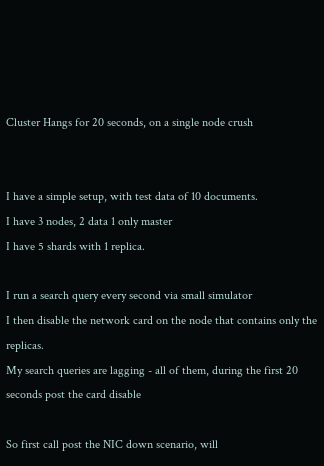Cluster Hangs for 20 seconds, on a single node crush


I have a simple setup, with test data of 10 documents.
I have 3 nodes, 2 data 1 only master
I have 5 shards with 1 replica.

I run a search query every second via small simulator
I then disable the network card on the node that contains only the replicas.
My search queries are lagging - all of them, during the first 20 seconds post the card disable

So first call post the NIC down scenario, will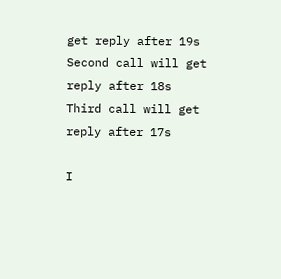get reply after 19s
Second call will get reply after 18s
Third call will get reply after 17s

I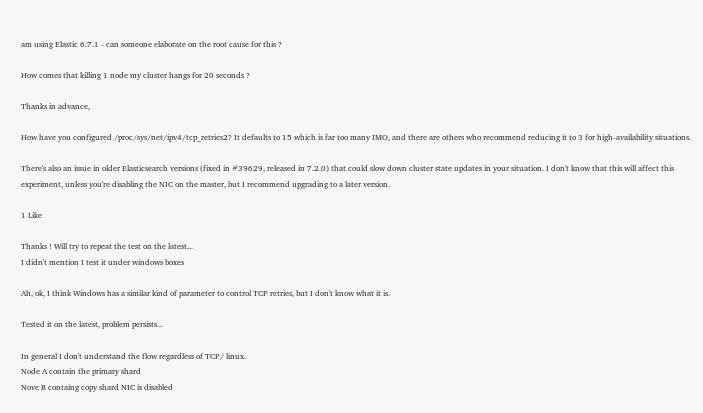am using Elastic 6.7.1 - can someone elaborate on the root cause for this ?

How comes that killing 1 node my cluster hangs for 20 seconds ?

Thanks in advance,

How have you configured /proc/sys/net/ipv4/tcp_retries2? It defaults to 15 which is far too many IMO, and there are others who recommend reducing it to 3 for high-availability situations.

There's also an issue in older Elasticsearch versions (fixed in #39629, released in 7.2.0) that could slow down cluster state updates in your situation. I don't know that this will affect this experiment, unless you're disabling the NIC on the master, but I recommend upgrading to a later version.

1 Like

Thanks ! Will try to repeat the test on the latest...
I didn't mention I test it under windows boxes

Ah, ok, I think Windows has a similar kind of parameter to control TCP retries, but I don't know what it is.

Tested it on the latest, problem persists...

In general I don't understand the flow regardless of TCP/ linux.
Node A contain the primary shard
Nove B containg copy shard NIC is disabled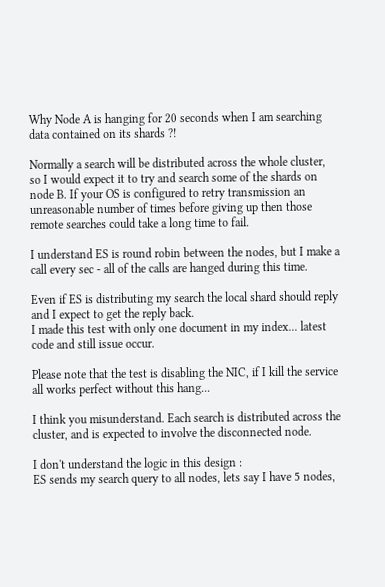Why Node A is hanging for 20 seconds when I am searching data contained on its shards ?!

Normally a search will be distributed across the whole cluster, so I would expect it to try and search some of the shards on node B. If your OS is configured to retry transmission an unreasonable number of times before giving up then those remote searches could take a long time to fail.

I understand ES is round robin between the nodes, but I make a call every sec - all of the calls are hanged during this time.

Even if ES is distributing my search the local shard should reply and I expect to get the reply back.
I made this test with only one document in my index... latest code and still issue occur.

Please note that the test is disabling the NIC, if I kill the service all works perfect without this hang...

I think you misunderstand. Each search is distributed across the cluster, and is expected to involve the disconnected node.

I don't understand the logic in this design :
ES sends my search query to all nodes, lets say I have 5 nodes,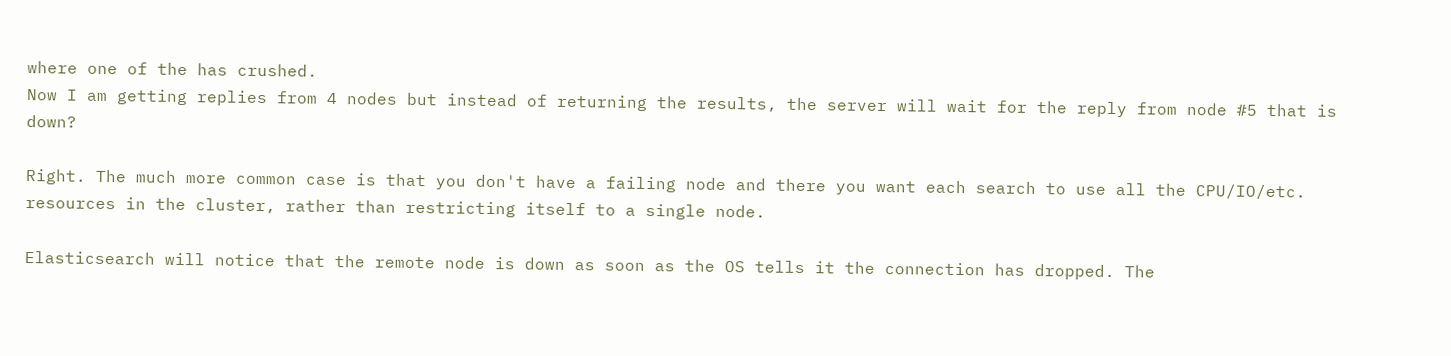where one of the has crushed.
Now I am getting replies from 4 nodes but instead of returning the results, the server will wait for the reply from node #5 that is down?

Right. The much more common case is that you don't have a failing node and there you want each search to use all the CPU/IO/etc. resources in the cluster, rather than restricting itself to a single node.

Elasticsearch will notice that the remote node is down as soon as the OS tells it the connection has dropped. The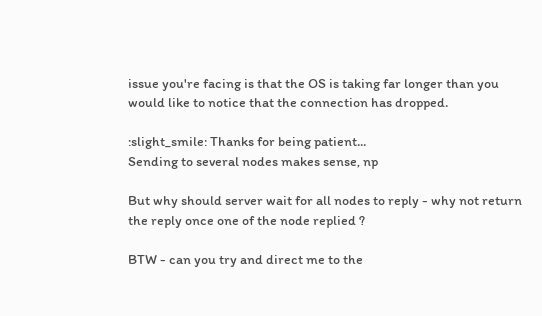issue you're facing is that the OS is taking far longer than you would like to notice that the connection has dropped.

:slight_smile: Thanks for being patient...
Sending to several nodes makes sense, np

But why should server wait for all nodes to reply - why not return the reply once one of the node replied ?

BTW - can you try and direct me to the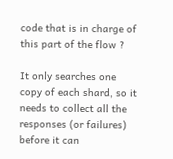code that is in charge of this part of the flow ?

It only searches one copy of each shard, so it needs to collect all the responses (or failures) before it can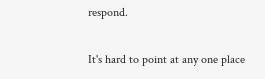respond.

It's hard to point at any one place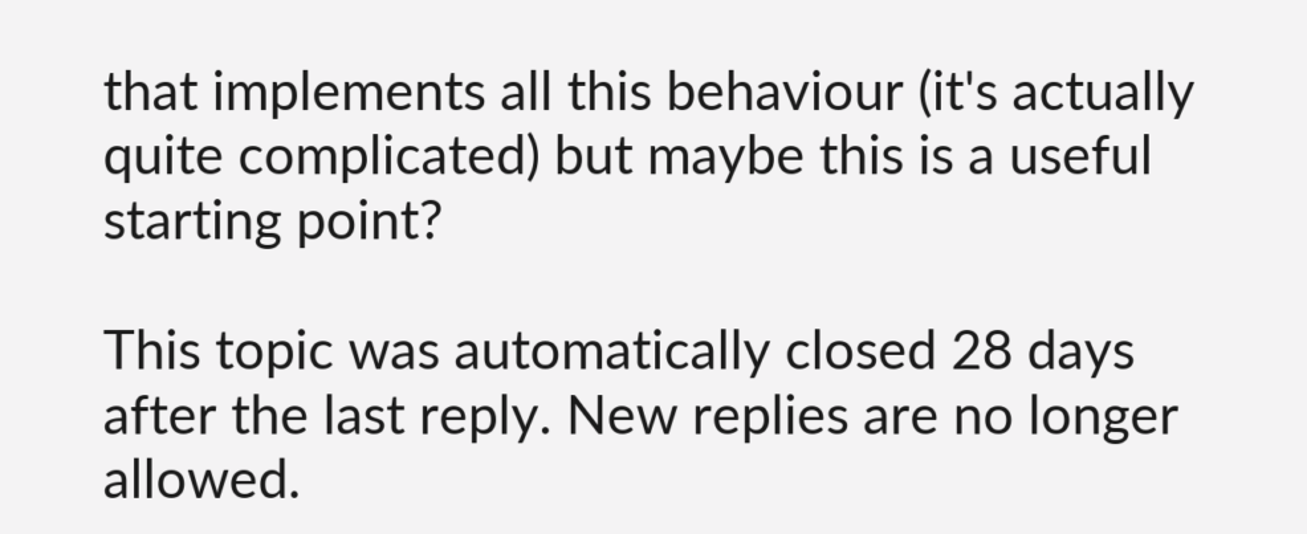that implements all this behaviour (it's actually quite complicated) but maybe this is a useful starting point?

This topic was automatically closed 28 days after the last reply. New replies are no longer allowed.